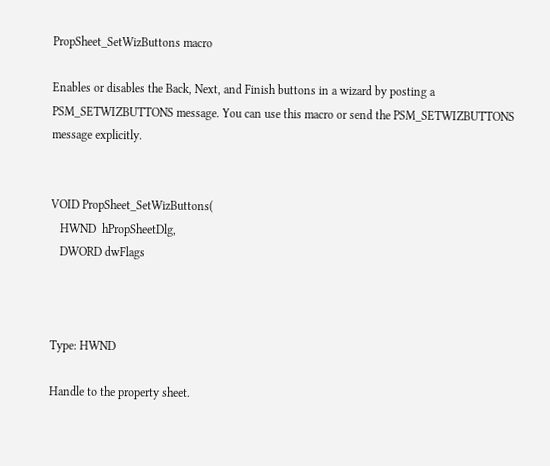PropSheet_SetWizButtons macro

Enables or disables the Back, Next, and Finish buttons in a wizard by posting a PSM_SETWIZBUTTONS message. You can use this macro or send the PSM_SETWIZBUTTONS message explicitly.


VOID PropSheet_SetWizButtons(
   HWND  hPropSheetDlg,
   DWORD dwFlags



Type: HWND

Handle to the property sheet.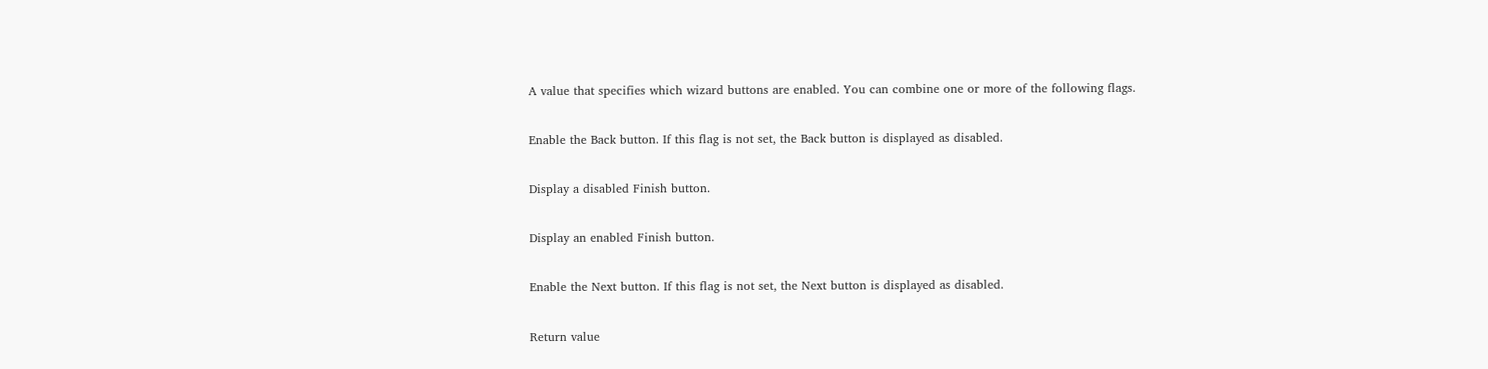A value that specifies which wizard buttons are enabled. You can combine one or more of the following flags.


Enable the Back button. If this flag is not set, the Back button is displayed as disabled.


Display a disabled Finish button.


Display an enabled Finish button.


Enable the Next button. If this flag is not set, the Next button is displayed as disabled.


Return value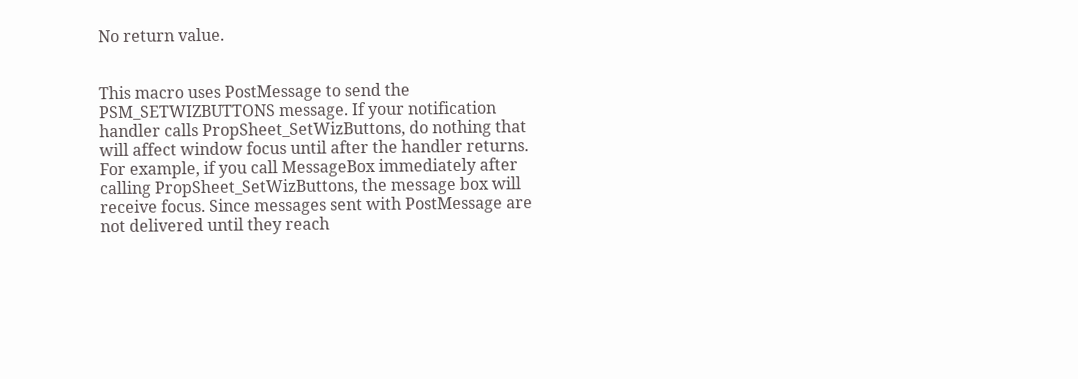No return value.


This macro uses PostMessage to send the PSM_SETWIZBUTTONS message. If your notification handler calls PropSheet_SetWizButtons, do nothing that will affect window focus until after the handler returns. For example, if you call MessageBox immediately after calling PropSheet_SetWizButtons, the message box will receive focus. Since messages sent with PostMessage are not delivered until they reach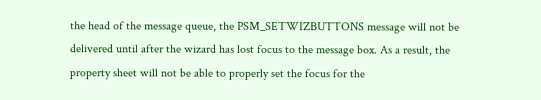the head of the message queue, the PSM_SETWIZBUTTONS message will not be delivered until after the wizard has lost focus to the message box. As a result, the property sheet will not be able to properly set the focus for the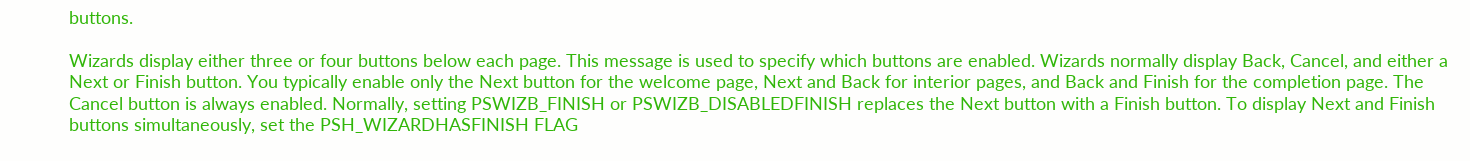buttons.

Wizards display either three or four buttons below each page. This message is used to specify which buttons are enabled. Wizards normally display Back, Cancel, and either a Next or Finish button. You typically enable only the Next button for the welcome page, Next and Back for interior pages, and Back and Finish for the completion page. The Cancel button is always enabled. Normally, setting PSWIZB_FINISH or PSWIZB_DISABLEDFINISH replaces the Next button with a Finish button. To display Next and Finish buttons simultaneously, set the PSH_WIZARDHASFINISH FLAG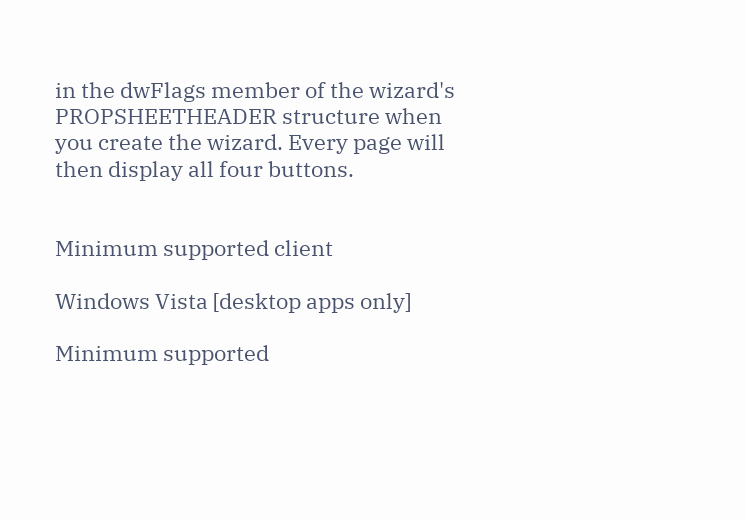in the dwFlags member of the wizard's PROPSHEETHEADER structure when you create the wizard. Every page will then display all four buttons.


Minimum supported client

Windows Vista [desktop apps only]

Minimum supported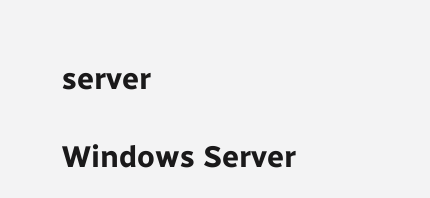server

Windows Server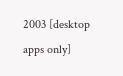2003 [desktop apps only]